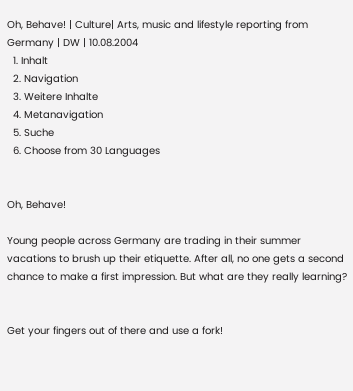Oh, Behave! | Culture| Arts, music and lifestyle reporting from Germany | DW | 10.08.2004
  1. Inhalt
  2. Navigation
  3. Weitere Inhalte
  4. Metanavigation
  5. Suche
  6. Choose from 30 Languages


Oh, Behave!

Young people across Germany are trading in their summer vacations to brush up their etiquette. After all, no one gets a second chance to make a first impression. But what are they really learning?


Get your fingers out of there and use a fork!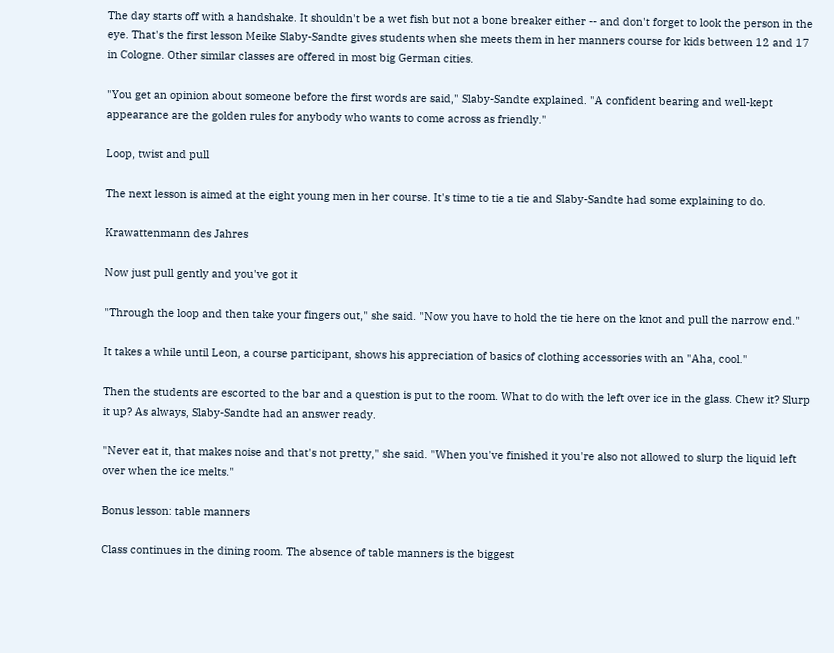The day starts off with a handshake. It shouldn't be a wet fish but not a bone breaker either -- and don't forget to look the person in the eye. That's the first lesson Meike Slaby-Sandte gives students when she meets them in her manners course for kids between 12 and 17 in Cologne. Other similar classes are offered in most big German cities.

"You get an opinion about someone before the first words are said," Slaby-Sandte explained. "A confident bearing and well-kept appearance are the golden rules for anybody who wants to come across as friendly."

Loop, twist and pull

The next lesson is aimed at the eight young men in her course. It's time to tie a tie and Slaby-Sandte had some explaining to do.

Krawattenmann des Jahres

Now just pull gently and you've got it

"Through the loop and then take your fingers out," she said. "Now you have to hold the tie here on the knot and pull the narrow end."

It takes a while until Leon, a course participant, shows his appreciation of basics of clothing accessories with an "Aha, cool."

Then the students are escorted to the bar and a question is put to the room. What to do with the left over ice in the glass. Chew it? Slurp it up? As always, Slaby-Sandte had an answer ready.

"Never eat it, that makes noise and that's not pretty," she said. "When you've finished it you're also not allowed to slurp the liquid left over when the ice melts."

Bonus lesson: table manners

Class continues in the dining room. The absence of table manners is the biggest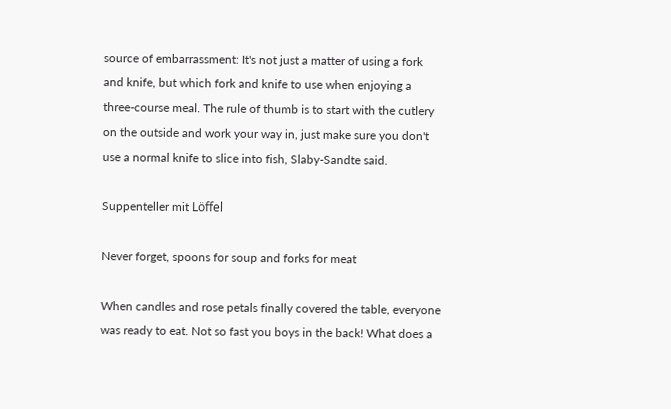source of embarrassment: It's not just a matter of using a fork and knife, but which fork and knife to use when enjoying a three-course meal. The rule of thumb is to start with the cutlery on the outside and work your way in, just make sure you don't use a normal knife to slice into fish, Slaby-Sandte said.

Suppenteller mit Löffel

Never forget, spoons for soup and forks for meat

When candles and rose petals finally covered the table, everyone was ready to eat. Not so fast you boys in the back! What does a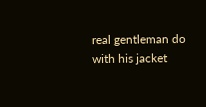real gentleman do with his jacket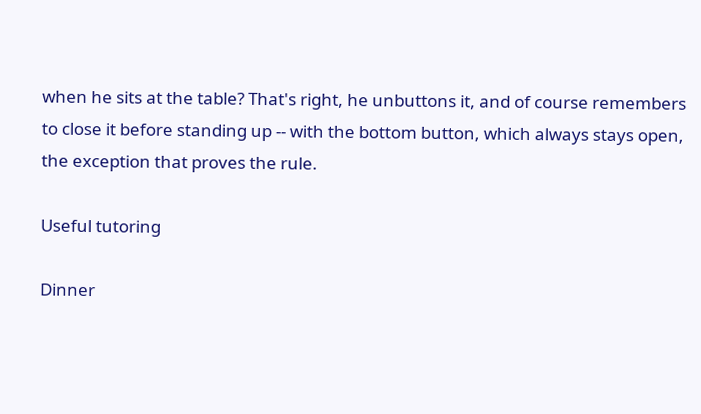when he sits at the table? That's right, he unbuttons it, and of course remembers to close it before standing up -- with the bottom button, which always stays open, the exception that proves the rule.

Useful tutoring

Dinner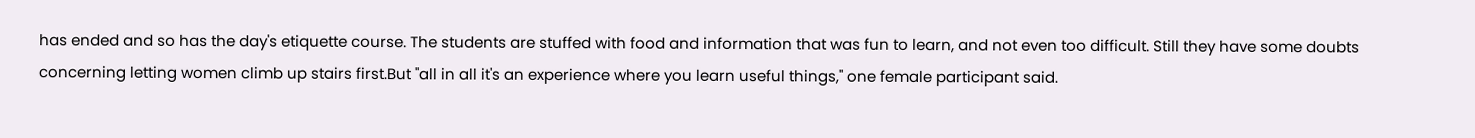has ended and so has the day's etiquette course. The students are stuffed with food and information that was fun to learn, and not even too difficult. Still they have some doubts concerning letting women climb up stairs first.But "all in all it's an experience where you learn useful things," one female participant said.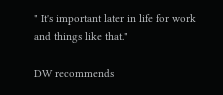" It's important later in life for work and things like that."

DW recommends